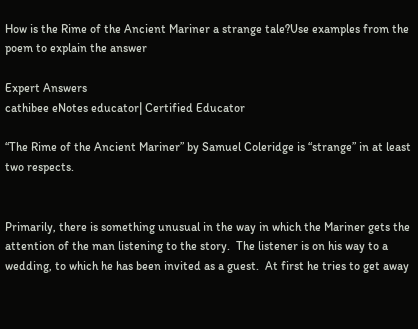How is the Rime of the Ancient Mariner a strange tale?Use examples from the poem to explain the answer

Expert Answers
cathibee eNotes educator| Certified Educator

“The Rime of the Ancient Mariner” by Samuel Coleridge is “strange” in at least two respects.


Primarily, there is something unusual in the way in which the Mariner gets the attention of the man listening to the story.  The listener is on his way to a wedding, to which he has been invited as a guest.  At first he tries to get away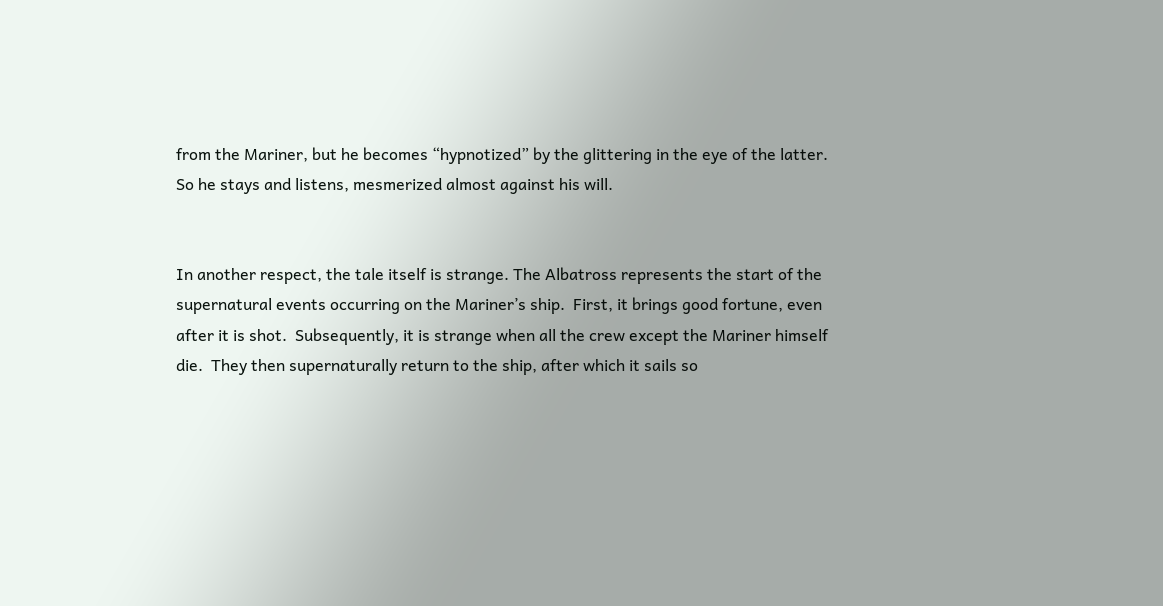from the Mariner, but he becomes “hypnotized” by the glittering in the eye of the latter. So he stays and listens, mesmerized almost against his will.


In another respect, the tale itself is strange. The Albatross represents the start of the supernatural events occurring on the Mariner’s ship.  First, it brings good fortune, even after it is shot.  Subsequently, it is strange when all the crew except the Mariner himself die.  They then supernaturally return to the ship, after which it sails so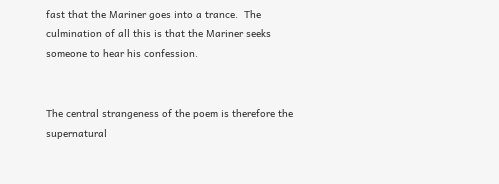fast that the Mariner goes into a trance.  The culmination of all this is that the Mariner seeks someone to hear his confession.


The central strangeness of the poem is therefore the supernatural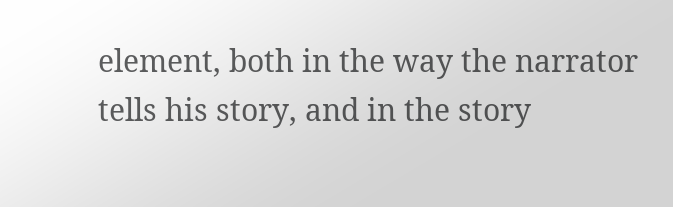element, both in the way the narrator tells his story, and in the story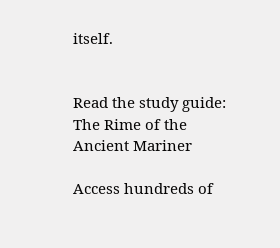itself.


Read the study guide:
The Rime of the Ancient Mariner

Access hundreds of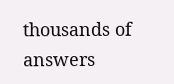thousands of answers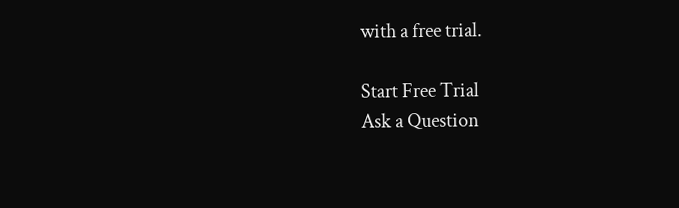with a free trial.

Start Free Trial
Ask a Question